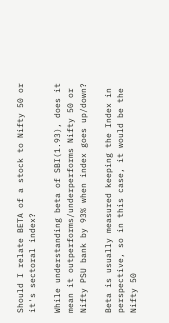Should I relate BETA of a stock to Nifty 50 or it's sectoral index?

While understanding beta of SBI(1.93), does it mean it outperforms/underperforms Nifty 50 or Nifty PSU bank by 93% when index goes up/down?

Beta is usually measured keeping the Index in perspective, so in this case, it would be the Nifty 50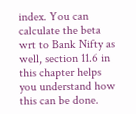index. You can calculate the beta wrt to Bank Nifty as well, section 11.6 in this chapter helps you understand how this can be done.